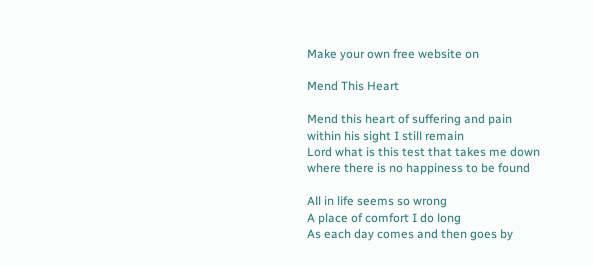Make your own free website on

Mend This Heart

Mend this heart of suffering and pain
within his sight I still remain
Lord what is this test that takes me down
where there is no happiness to be found

All in life seems so wrong
A place of comfort I do long
As each day comes and then goes by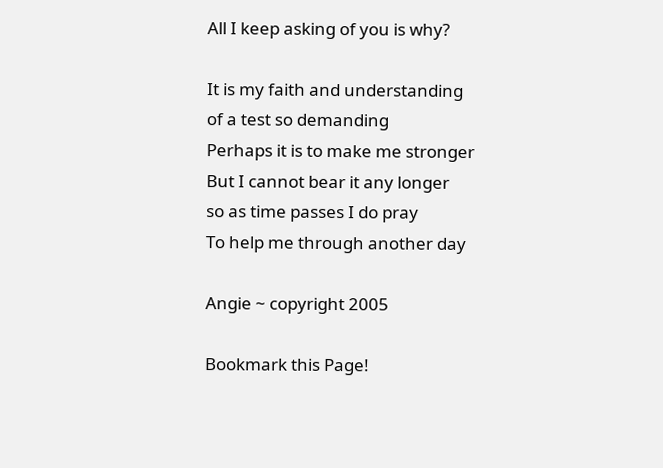All I keep asking of you is why?

It is my faith and understanding
of a test so demanding
Perhaps it is to make me stronger
But I cannot bear it any longer
so as time passes I do pray
To help me through another day

Angie ~ copyright 2005

Bookmark this Page!